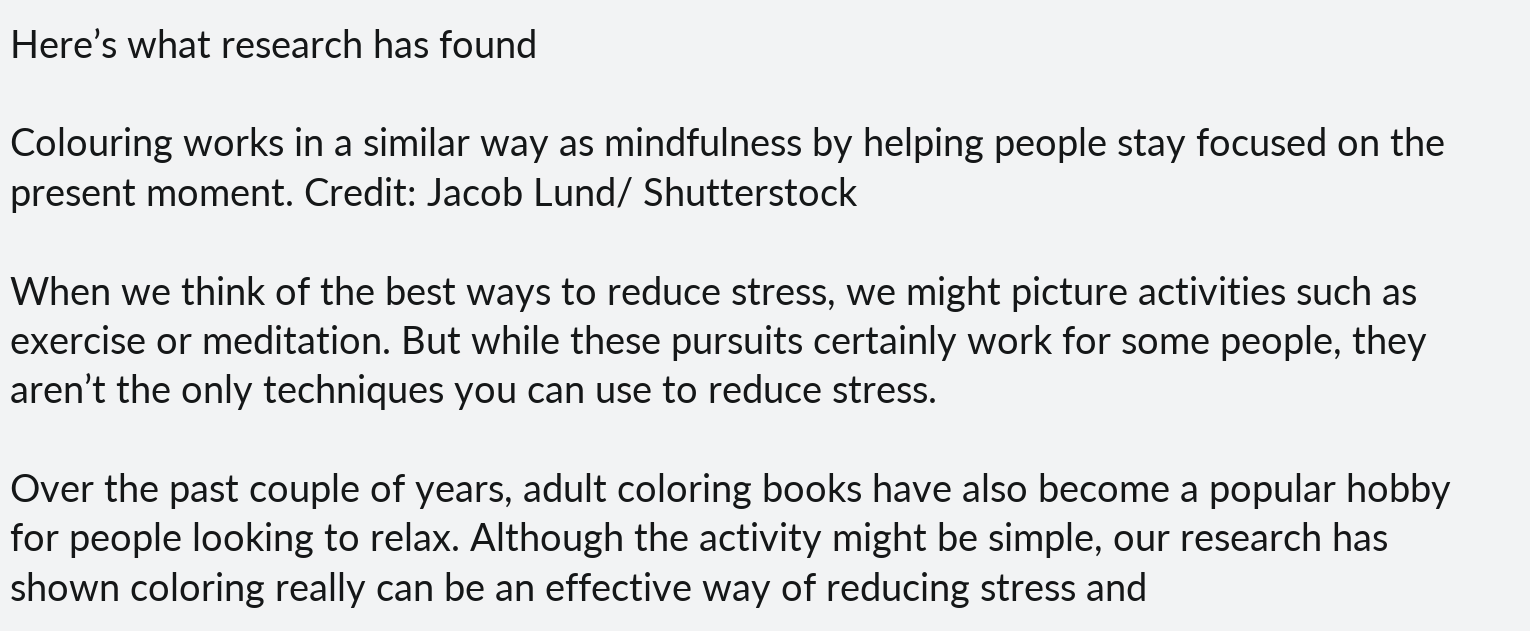Here’s what research has found

Colouring works in a similar way as mindfulness by helping people stay focused on the present moment. Credit: Jacob Lund/ Shutterstock

When we think of the best ways to reduce stress, we might picture activities such as exercise or meditation. But while these pursuits certainly work for some people, they aren’t the only techniques you can use to reduce stress.

Over the past couple of years, adult coloring books have also become a popular hobby for people looking to relax. Although the activity might be simple, our research has shown coloring really can be an effective way of reducing stress and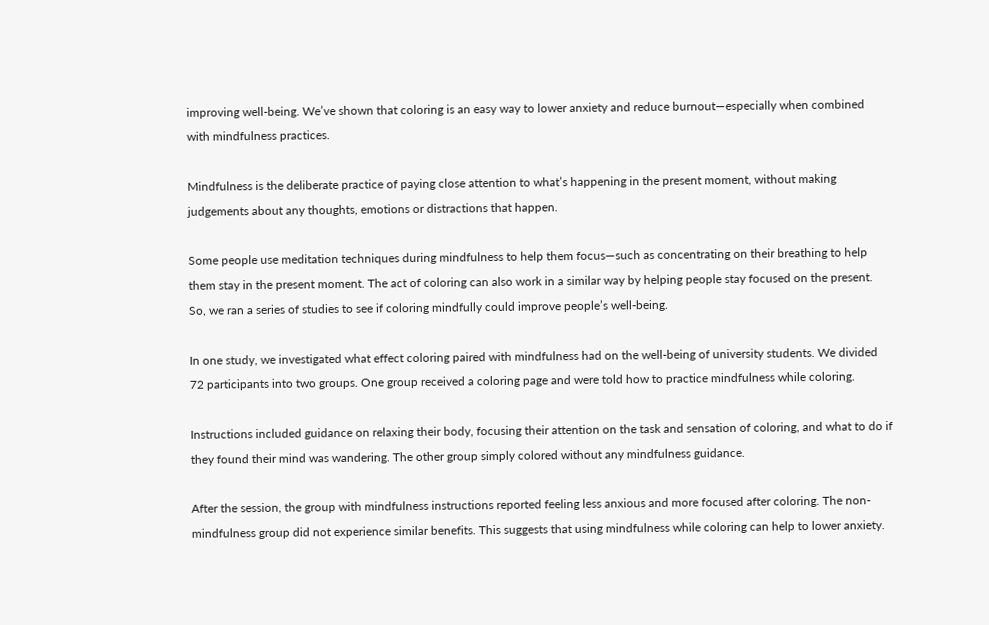improving well-being. We’ve shown that coloring is an easy way to lower anxiety and reduce burnout—especially when combined with mindfulness practices.

Mindfulness is the deliberate practice of paying close attention to what’s happening in the present moment, without making judgements about any thoughts, emotions or distractions that happen.

Some people use meditation techniques during mindfulness to help them focus—such as concentrating on their breathing to help them stay in the present moment. The act of coloring can also work in a similar way by helping people stay focused on the present. So, we ran a series of studies to see if coloring mindfully could improve people’s well-being.

In one study, we investigated what effect coloring paired with mindfulness had on the well-being of university students. We divided 72 participants into two groups. One group received a coloring page and were told how to practice mindfulness while coloring.

Instructions included guidance on relaxing their body, focusing their attention on the task and sensation of coloring, and what to do if they found their mind was wandering. The other group simply colored without any mindfulness guidance.

After the session, the group with mindfulness instructions reported feeling less anxious and more focused after coloring. The non-mindfulness group did not experience similar benefits. This suggests that using mindfulness while coloring can help to lower anxiety.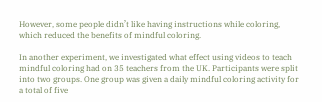However, some people didn’t like having instructions while coloring, which reduced the benefits of mindful coloring.

In another experiment, we investigated what effect using videos to teach mindful coloring had on 35 teachers from the UK. Participants were split into two groups. One group was given a daily mindful coloring activity for a total of five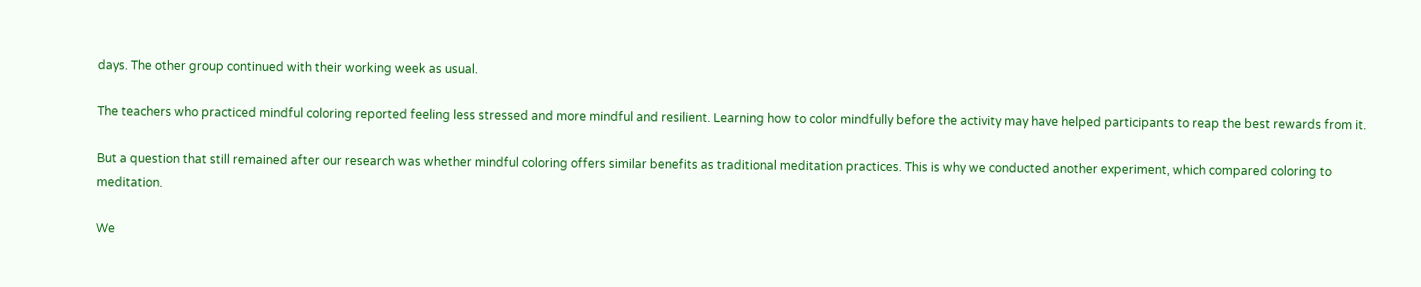days. The other group continued with their working week as usual.

The teachers who practiced mindful coloring reported feeling less stressed and more mindful and resilient. Learning how to color mindfully before the activity may have helped participants to reap the best rewards from it.

But a question that still remained after our research was whether mindful coloring offers similar benefits as traditional meditation practices. This is why we conducted another experiment, which compared coloring to meditation.

We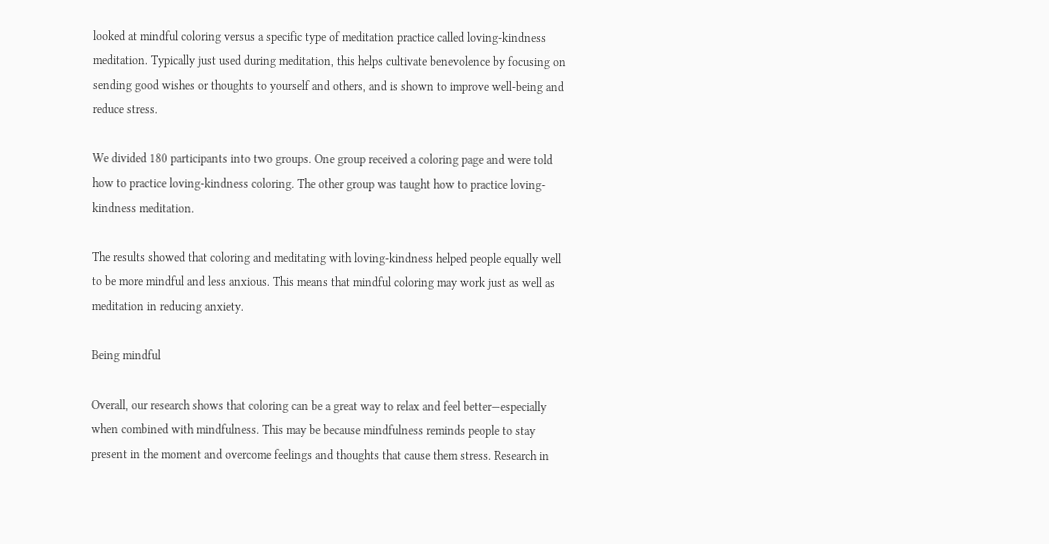looked at mindful coloring versus a specific type of meditation practice called loving-kindness meditation. Typically just used during meditation, this helps cultivate benevolence by focusing on sending good wishes or thoughts to yourself and others, and is shown to improve well-being and reduce stress.

We divided 180 participants into two groups. One group received a coloring page and were told how to practice loving-kindness coloring. The other group was taught how to practice loving-kindness meditation.

The results showed that coloring and meditating with loving-kindness helped people equally well to be more mindful and less anxious. This means that mindful coloring may work just as well as meditation in reducing anxiety.

Being mindful

Overall, our research shows that coloring can be a great way to relax and feel better—especially when combined with mindfulness. This may be because mindfulness reminds people to stay present in the moment and overcome feelings and thoughts that cause them stress. Research in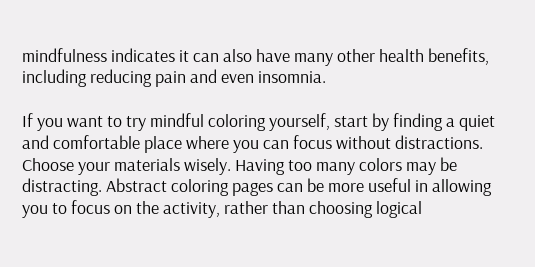mindfulness indicates it can also have many other health benefits, including reducing pain and even insomnia.

If you want to try mindful coloring yourself, start by finding a quiet and comfortable place where you can focus without distractions. Choose your materials wisely. Having too many colors may be distracting. Abstract coloring pages can be more useful in allowing you to focus on the activity, rather than choosing logical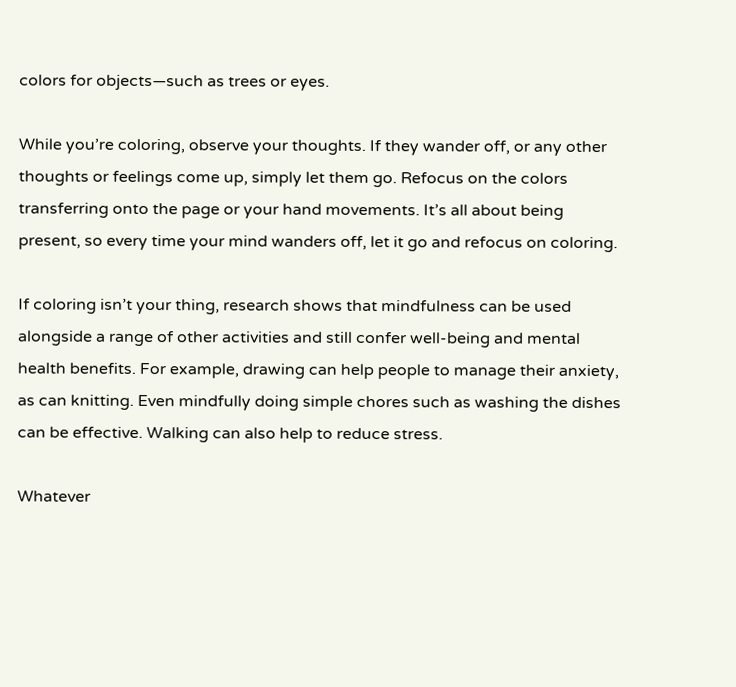colors for objects—such as trees or eyes.

While you’re coloring, observe your thoughts. If they wander off, or any other thoughts or feelings come up, simply let them go. Refocus on the colors transferring onto the page or your hand movements. It’s all about being present, so every time your mind wanders off, let it go and refocus on coloring.

If coloring isn’t your thing, research shows that mindfulness can be used alongside a range of other activities and still confer well-being and mental health benefits. For example, drawing can help people to manage their anxiety, as can knitting. Even mindfully doing simple chores such as washing the dishes can be effective. Walking can also help to reduce stress.

Whatever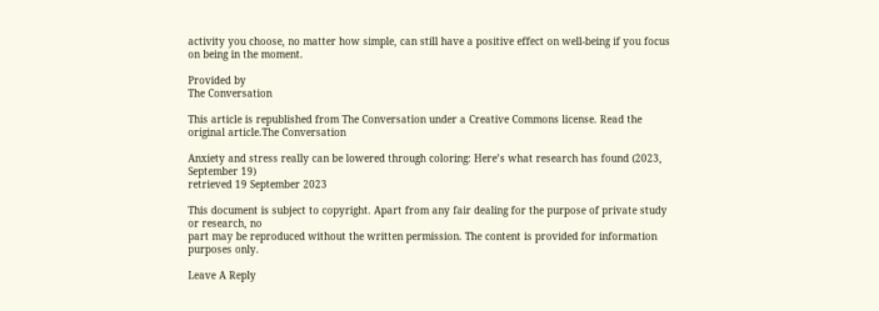activity you choose, no matter how simple, can still have a positive effect on well-being if you focus on being in the moment.

Provided by
The Conversation

This article is republished from The Conversation under a Creative Commons license. Read the original article.The Conversation

Anxiety and stress really can be lowered through coloring: Here’s what research has found (2023, September 19)
retrieved 19 September 2023

This document is subject to copyright. Apart from any fair dealing for the purpose of private study or research, no
part may be reproduced without the written permission. The content is provided for information purposes only.

Leave A Reply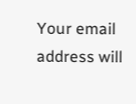Your email address will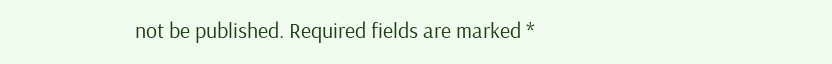not be published. Required fields are marked *